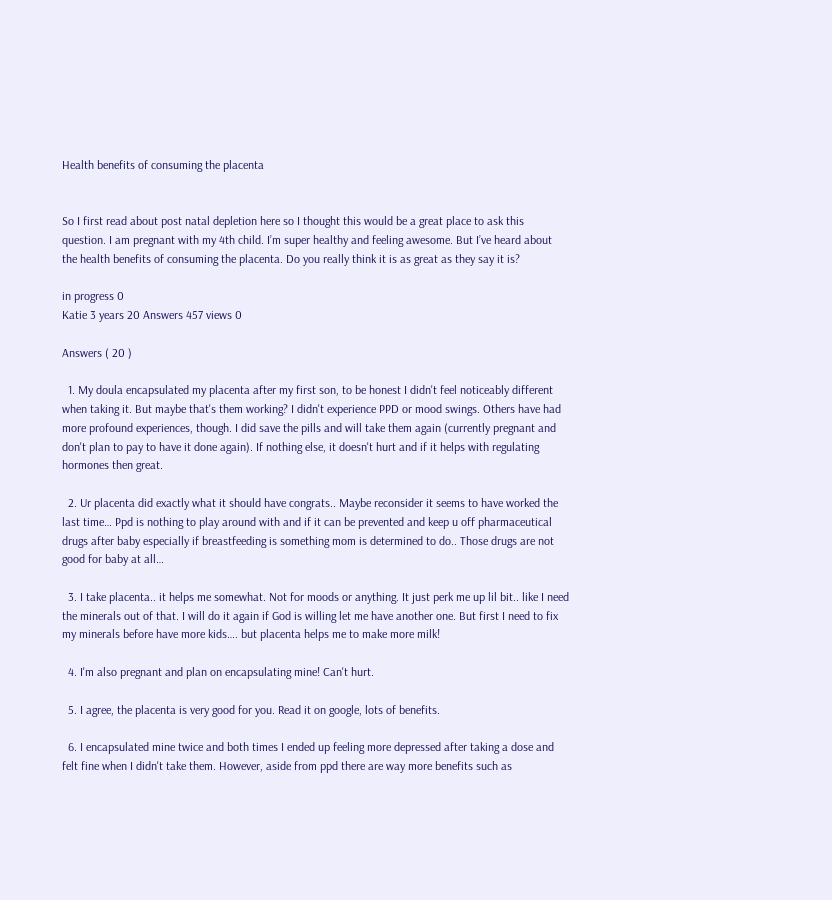Health benefits of consuming the placenta


So I first read about post natal depletion here so I thought this would be a great place to ask this question. I am pregnant with my 4th child. I’m super healthy and feeling awesome. But I’ve heard about the health benefits of consuming the placenta. Do you really think it is as great as they say it is?

in progress 0
Katie 3 years 20 Answers 457 views 0

Answers ( 20 )

  1. My doula encapsulated my placenta after my first son, to be honest I didn't feel noticeably different when taking it. But maybe that's them working? I didn't experience PPD or mood swings. Others have had more profound experiences, though. I did save the pills and will take them again (currently pregnant and don't plan to pay to have it done again). If nothing else, it doesn't hurt and if it helps with regulating hormones then great.

  2. Ur placenta did exactly what it should have congrats.. Maybe reconsider it seems to have worked the last time… Ppd is nothing to play around with and if it can be prevented and keep u off pharmaceutical drugs after baby especially if breastfeeding is something mom is determined to do.. Those drugs are not good for baby at all…

  3. I take placenta.. it helps me somewhat. Not for moods or anything. It just perk me up lil bit.. like I need the minerals out of that. I will do it again if God is willing let me have another one. But first I need to fix my minerals before have more kids…. but placenta helps me to make more milk!

  4. I'm also pregnant and plan on encapsulating mine! Can't hurt.

  5. I agree, the placenta is very good for you. Read it on google, lots of benefits.

  6. I encapsulated mine twice and both times I ended up feeling more depressed after taking a dose and felt fine when I didn't take them. However, aside from ppd there are way more benefits such as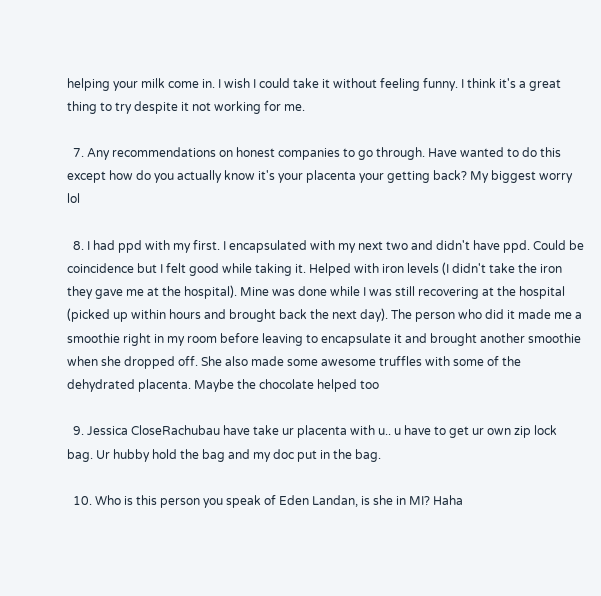helping your milk come in. I wish I could take it without feeling funny. I think it's a great thing to try despite it not working for me.

  7. Any recommendations on honest companies to go through. Have wanted to do this except how do you actually know it's your placenta your getting back? My biggest worry lol

  8. I had ppd with my first. I encapsulated with my next two and didn't have ppd. Could be coincidence but I felt good while taking it. Helped with iron levels (I didn't take the iron they gave me at the hospital). Mine was done while I was still recovering at the hospital (picked up within hours and brought back the next day). The person who did it made me a smoothie right in my room before leaving to encapsulate it and brought another smoothie when she dropped off. She also made some awesome truffles with some of the dehydrated placenta. Maybe the chocolate helped too

  9. Jessica CloseRachubau have take ur placenta with u.. u have to get ur own zip lock bag. Ur hubby hold the bag and my doc put in the bag.

  10. Who is this person you speak of Eden Landan, is she in MI? Haha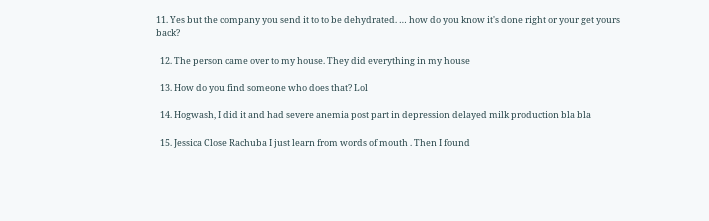11. Yes but the company you send it to to be dehydrated. … how do you know it's done right or your get yours back?

  12. The person came over to my house. They did everything in my house

  13. How do you find someone who does that? Lol

  14. Hogwash, I did it and had severe anemia post part in depression delayed milk production bla bla

  15. Jessica Close Rachuba I just learn from words of mouth . Then I found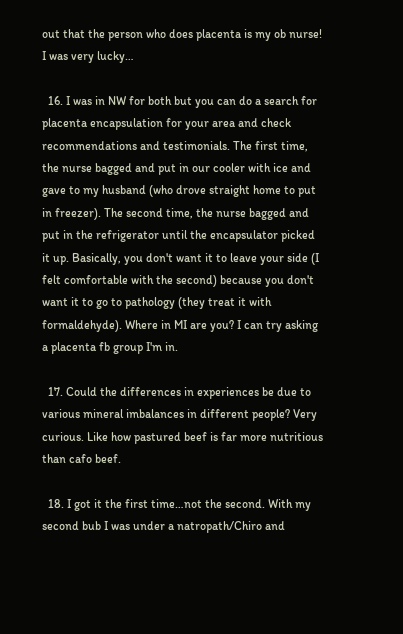out that the person who does placenta is my ob nurse! I was very lucky…

  16. I was in NW for both but you can do a search for placenta encapsulation for your area and check recommendations and testimonials. The first time, the nurse bagged and put in our cooler with ice and gave to my husband (who drove straight home to put in freezer). The second time, the nurse bagged and put in the refrigerator until the encapsulator picked it up. Basically, you don't want it to leave your side (I felt comfortable with the second) because you don't want it to go to pathology (they treat it with formaldehyde). Where in MI are you? I can try asking a placenta fb group I'm in.

  17. Could the differences in experiences be due to various mineral imbalances in different people? Very curious. Like how pastured beef is far more nutritious than cafo beef.

  18. I got it the first time…not the second. With my second bub I was under a natropath/Chiro and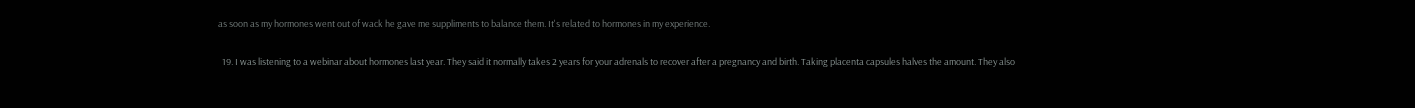as soon as my hormones went out of wack he gave me suppliments to balance them. It's related to hormones in my experience.

  19. I was listening to a webinar about hormones last year. They said it normally takes 2 years for your adrenals to recover after a pregnancy and birth. Taking placenta capsules halves the amount. They also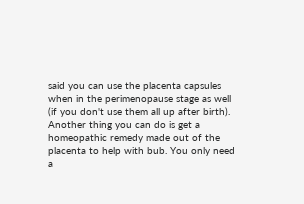said you can use the placenta capsules when in the perimenopause stage as well (if you don't use them all up after birth). Another thing you can do is get a homeopathic remedy made out of the placenta to help with bub. You only need a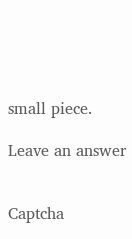small piece.

Leave an answer


Captcha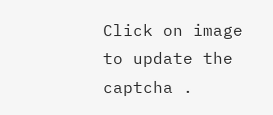Click on image to update the captcha .